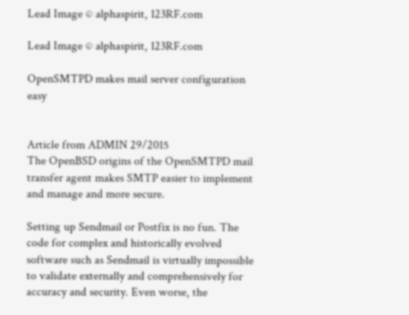Lead Image © alphaspirit, 123RF.com

Lead Image © alphaspirit, 123RF.com

OpenSMTPD makes mail server configuration easy


Article from ADMIN 29/2015
The OpenBSD origins of the OpenSMTPD mail transfer agent makes SMTP easier to implement and manage and more secure.

Setting up Sendmail or Postfix is no fun. The code for complex and historically evolved software such as Sendmail is virtually impossible to validate externally and comprehensively for accuracy and security. Even worse, the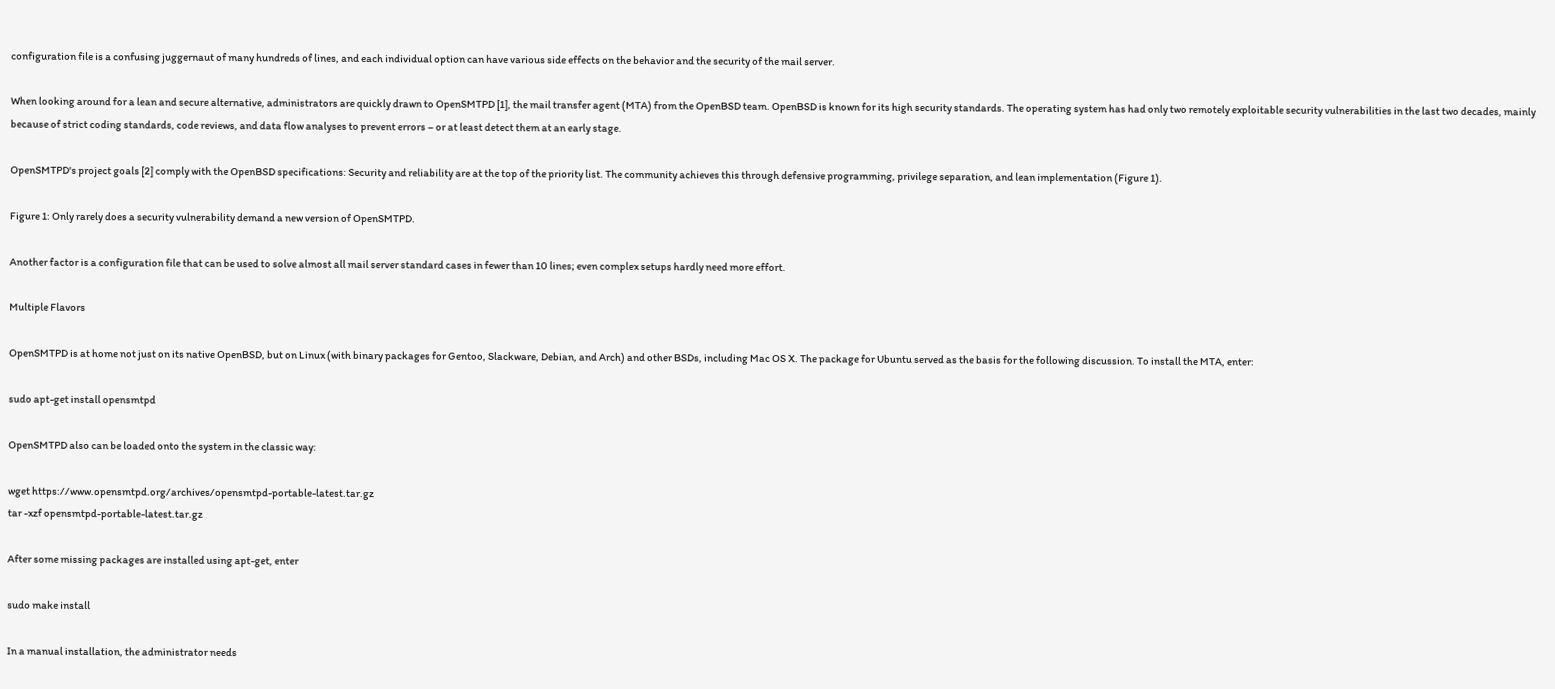configuration file is a confusing juggernaut of many hundreds of lines, and each individual option can have various side effects on the behavior and the security of the mail server.

When looking around for a lean and secure alternative, administrators are quickly drawn to OpenSMTPD [1], the mail transfer agent (MTA) from the OpenBSD team. OpenBSD is known for its high security standards. The operating system has had only two remotely exploitable security vulnerabilities in the last two decades, mainly because of strict coding standards, code reviews, and data flow analyses to prevent errors – or at least detect them at an early stage.

OpenSMTPD's project goals [2] comply with the OpenBSD specifications: Security and reliability are at the top of the priority list. The community achieves this through defensive programming, privilege separation, and lean implementation (Figure 1).

Figure 1: Only rarely does a security vulnerability demand a new version of OpenSMTPD.

Another factor is a configuration file that can be used to solve almost all mail server standard cases in fewer than 10 lines; even complex setups hardly need more effort.

Multiple Flavors

OpenSMTPD is at home not just on its native OpenBSD, but on Linux (with binary packages for Gentoo, Slackware, Debian, and Arch) and other BSDs, including Mac OS X. The package for Ubuntu served as the basis for the following discussion. To install the MTA, enter:

sudo apt-get install opensmtpd

OpenSMTPD also can be loaded onto the system in the classic way:

wget https://www.opensmtpd.org/archives/opensmtpd-portable-latest.tar.gz
tar -xzf opensmtpd-portable-latest.tar.gz

After some missing packages are installed using apt-get, enter

sudo make install

In a manual installation, the administrator needs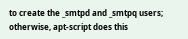to create the _smtpd and _smtpq users; otherwise, apt-script does this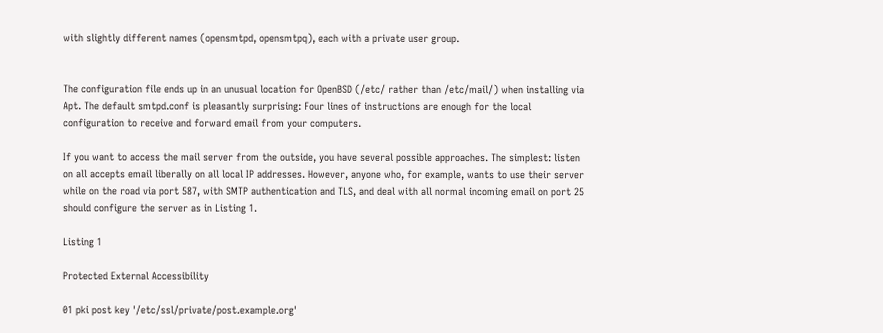with slightly different names (opensmtpd, opensmtpq), each with a private user group.


The configuration file ends up in an unusual location for OpenBSD (/etc/ rather than /etc/mail/) when installing via Apt. The default smtpd.conf is pleasantly surprising: Four lines of instructions are enough for the local configuration to receive and forward email from your computers.

If you want to access the mail server from the outside, you have several possible approaches. The simplest: listen on all accepts email liberally on all local IP addresses. However, anyone who, for example, wants to use their server while on the road via port 587, with SMTP authentication and TLS, and deal with all normal incoming email on port 25 should configure the server as in Listing 1.

Listing 1

Protected External Accessibility

01 pki post key '/etc/ssl/private/post.example.org'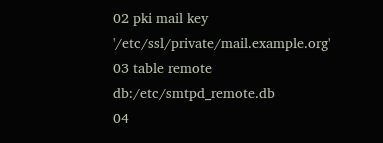02 pki mail key '/etc/ssl/private/mail.example.org'
03 table remote db:/etc/smtpd_remote.db
04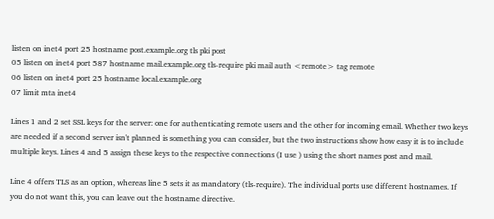listen on inet4 port 25 hostname post.example.org tls pki post
05 listen on inet4 port 587 hostname mail.example.org tls-require pki mail auth <remote> tag remote
06 listen on inet4 port 25 hostname local.example.org
07 limit mta inet4

Lines 1 and 2 set SSL keys for the server: one for authenticating remote users and the other for incoming email. Whether two keys are needed if a second server isn't planned is something you can consider, but the two instructions show how easy it is to include multiple keys. Lines 4 and 5 assign these keys to the respective connections (I use ) using the short names post and mail.

Line 4 offers TLS as an option, whereas line 5 sets it as mandatory (tls-require). The individual ports use different hostnames. If you do not want this, you can leave out the hostname directive.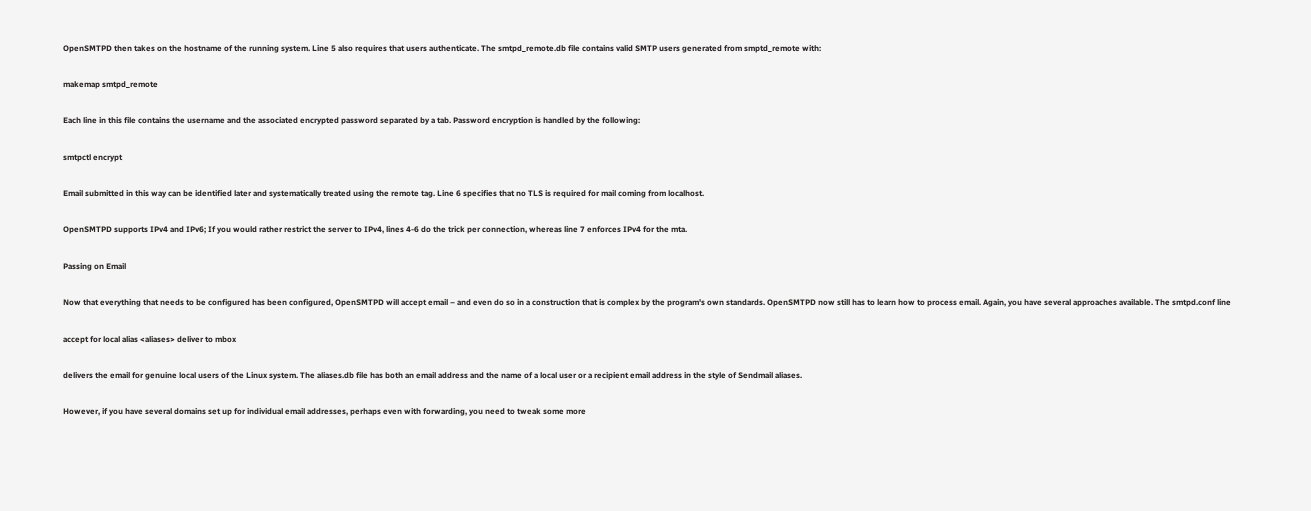OpenSMTPD then takes on the hostname of the running system. Line 5 also requires that users authenticate. The smtpd_remote.db file contains valid SMTP users generated from smptd_remote with:

makemap smtpd_remote

Each line in this file contains the username and the associated encrypted password separated by a tab. Password encryption is handled by the following:

smtpctl encrypt

Email submitted in this way can be identified later and systematically treated using the remote tag. Line 6 specifies that no TLS is required for mail coming from localhost.

OpenSMTPD supports IPv4 and IPv6; If you would rather restrict the server to IPv4, lines 4-6 do the trick per connection, whereas line 7 enforces IPv4 for the mta.

Passing on Email

Now that everything that needs to be configured has been configured, OpenSMTPD will accept email – and even do so in a construction that is complex by the program's own standards. OpenSMTPD now still has to learn how to process email. Again, you have several approaches available. The smtpd.conf line

accept for local alias <aliases> deliver to mbox

delivers the email for genuine local users of the Linux system. The aliases.db file has both an email address and the name of a local user or a recipient email address in the style of Sendmail aliases.

However, if you have several domains set up for individual email addresses, perhaps even with forwarding, you need to tweak some more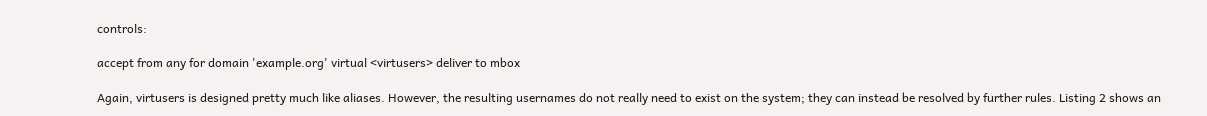controls:

accept from any for domain 'example.org' virtual <virtusers> deliver to mbox

Again, virtusers is designed pretty much like aliases. However, the resulting usernames do not really need to exist on the system; they can instead be resolved by further rules. Listing 2 shows an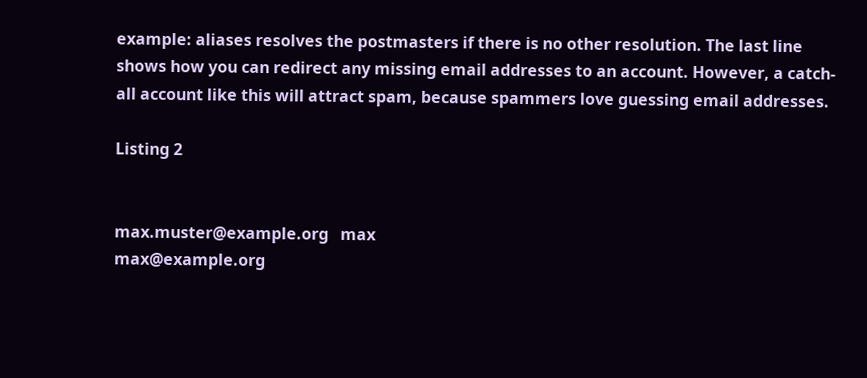example: aliases resolves the postmasters if there is no other resolution. The last line shows how you can redirect any missing email addresses to an account. However, a catch-all account like this will attract spam, because spammers love guessing email addresses.

Listing 2


max.muster@example.org   max
max@example.org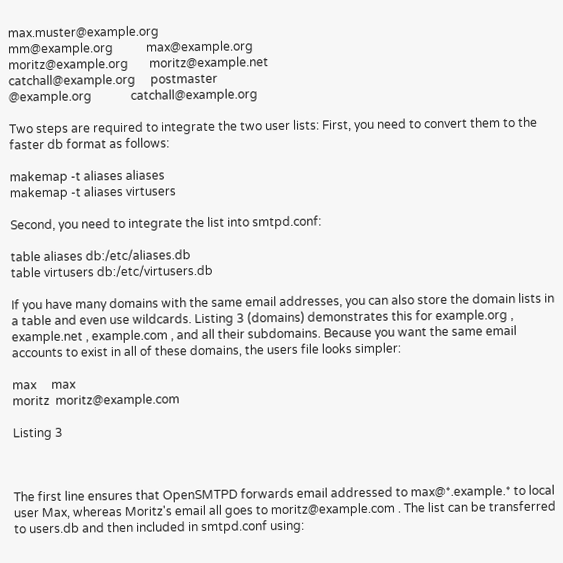max.muster@example.org
mm@example.org           max@example.org
moritz@example.org       moritz@example.net
catchall@example.org     postmaster
@example.org             catchall@example.org

Two steps are required to integrate the two user lists: First, you need to convert them to the faster db format as follows:

makemap -t aliases aliases
makemap -t aliases virtusers

Second, you need to integrate the list into smtpd.conf:

table aliases db:/etc/aliases.db
table virtusers db:/etc/virtusers.db

If you have many domains with the same email addresses, you can also store the domain lists in a table and even use wildcards. Listing 3 (domains) demonstrates this for example.org , example.net , example.com , and all their subdomains. Because you want the same email accounts to exist in all of these domains, the users file looks simpler:

max     max
moritz  moritz@example.com

Listing 3



The first line ensures that OpenSMTPD forwards email addressed to max@*.example.* to local user Max, whereas Moritz's email all goes to moritz@example.com . The list can be transferred to users.db and then included in smtpd.conf using: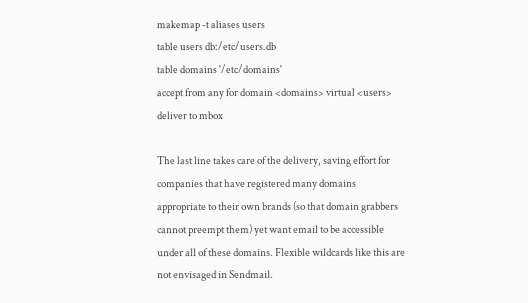makemap -t aliases users
table users db:/etc/users.db
table domains '/etc/domains'
accept from any for domain <domains> virtual <users> deliver to mbox

The last line takes care of the delivery, saving effort for companies that have registered many domains appropriate to their own brands (so that domain grabbers cannot preempt them) yet want email to be accessible under all of these domains. Flexible wildcards like this are not envisaged in Sendmail.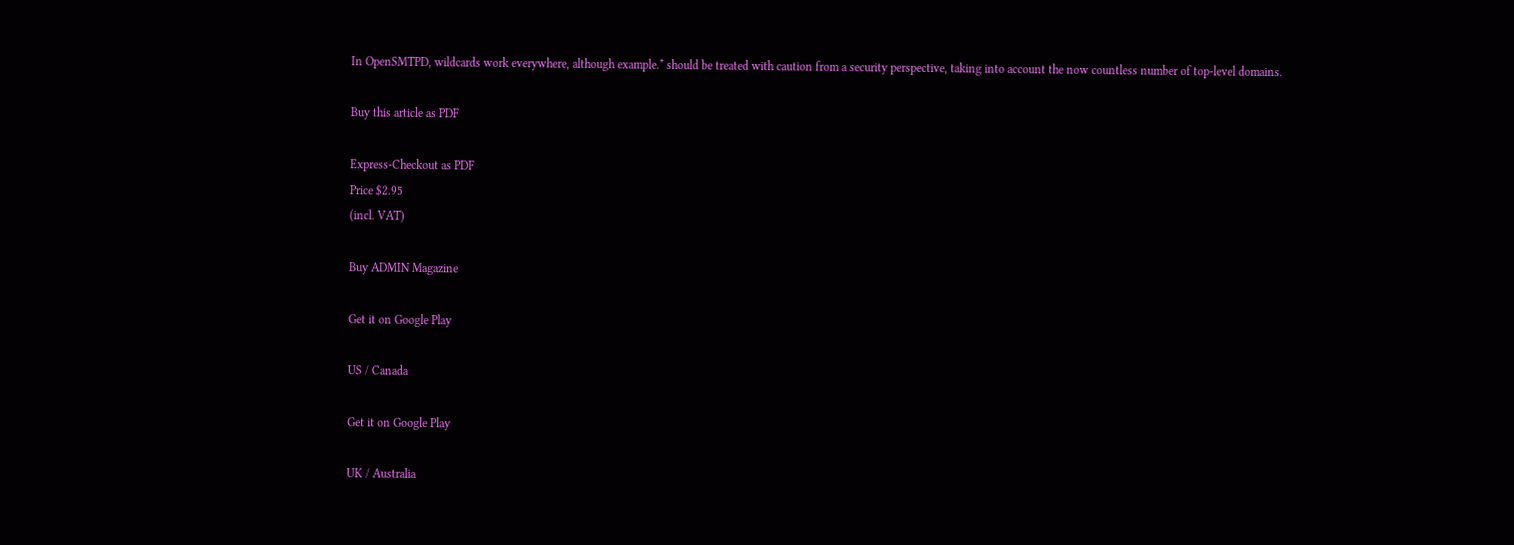In OpenSMTPD, wildcards work everywhere, although example.* should be treated with caution from a security perspective, taking into account the now countless number of top-level domains.

Buy this article as PDF

Express-Checkout as PDF
Price $2.95
(incl. VAT)

Buy ADMIN Magazine

Get it on Google Play

US / Canada

Get it on Google Play

UK / Australia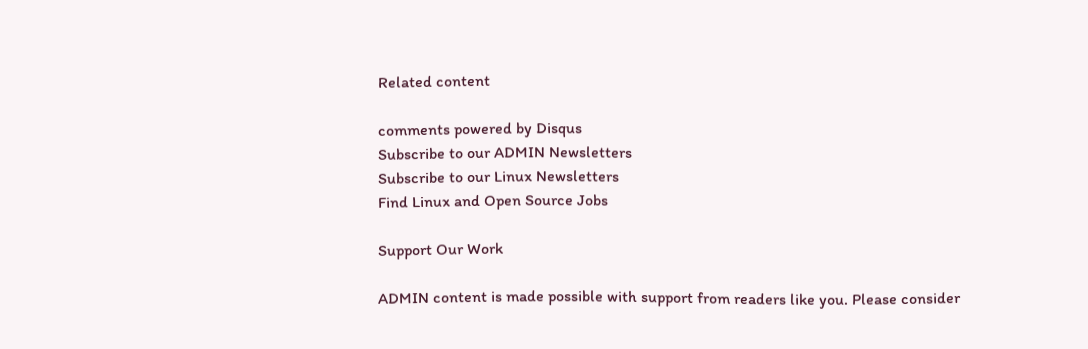Related content

comments powered by Disqus
Subscribe to our ADMIN Newsletters
Subscribe to our Linux Newsletters
Find Linux and Open Source Jobs

Support Our Work

ADMIN content is made possible with support from readers like you. Please consider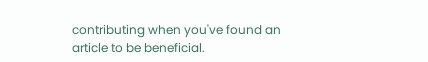contributing when you've found an article to be beneficial.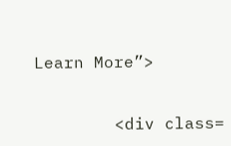Learn More”>


        <div class=